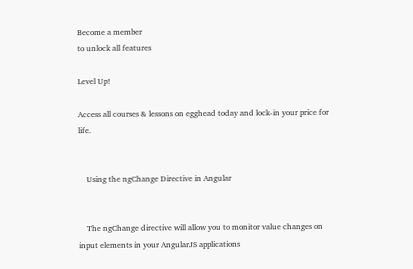Become a member
to unlock all features

Level Up!

Access all courses & lessons on egghead today and lock-in your price for life.


    Using the ngChange Directive in Angular


    The ngChange directive will allow you to monitor value changes on input elements in your AngularJS applications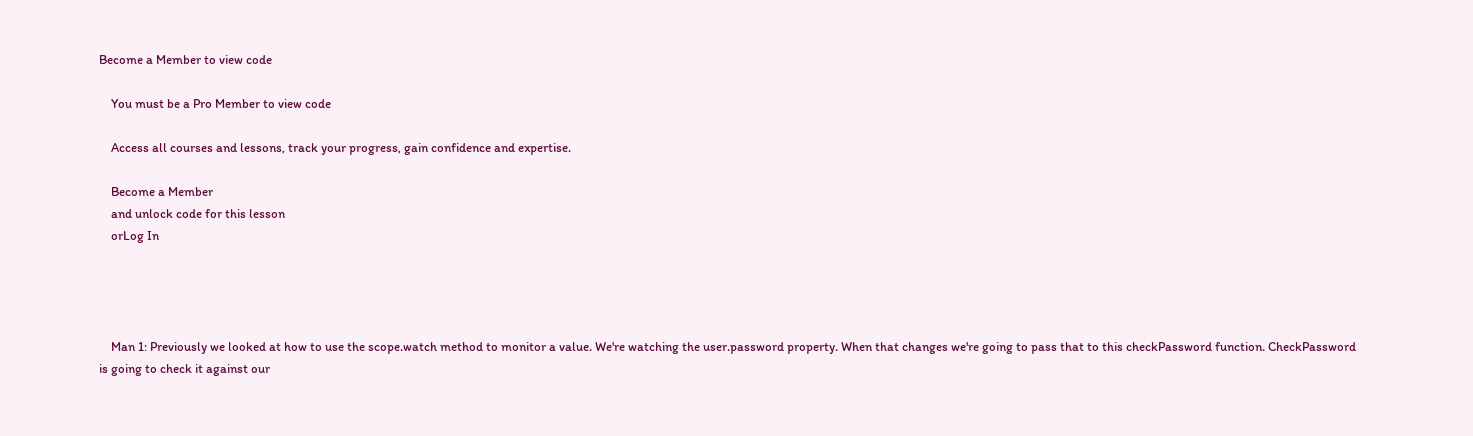Become a Member to view code

    You must be a Pro Member to view code

    Access all courses and lessons, track your progress, gain confidence and expertise.

    Become a Member
    and unlock code for this lesson
    orLog In




    Man 1: Previously we looked at how to use the scope.watch method to monitor a value. We're watching the user.password property. When that changes we're going to pass that to this checkPassword function. CheckPassword is going to check it against our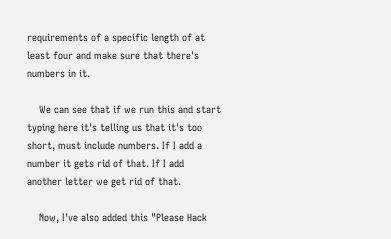requirements of a specific length of at least four and make sure that there's numbers in it.

    We can see that if we run this and start typing here it's telling us that it's too short, must include numbers. If I add a number it gets rid of that. If I add another letter we get rid of that.

    Now, I've also added this "Please Hack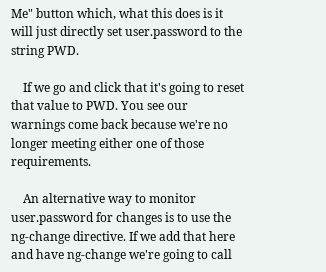Me" button which, what this does is it will just directly set user.password to the string PWD.

    If we go and click that it's going to reset that value to PWD. You see our warnings come back because we're no longer meeting either one of those requirements.

    An alternative way to monitor user.password for changes is to use the ng-change directive. If we add that here and have ng-change we're going to call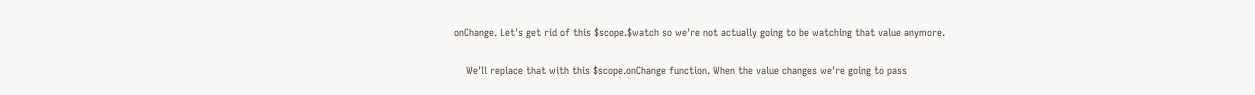onChange. Let's get rid of this $scope.$watch so we're not actually going to be watching that value anymore.

    We'll replace that with this $scope.onChange function. When the value changes we're going to pass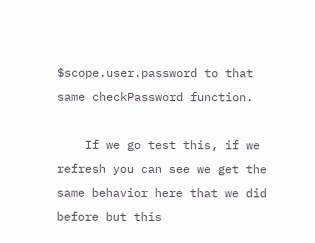$scope.user.password to that same checkPassword function.

    If we go test this, if we refresh you can see we get the same behavior here that we did before but this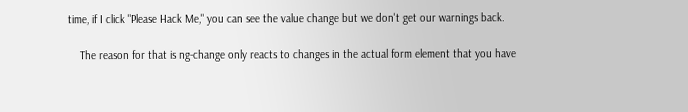time, if I click "Please Hack Me," you can see the value change but we don't get our warnings back.

    The reason for that is ng-change only reacts to changes in the actual form element that you have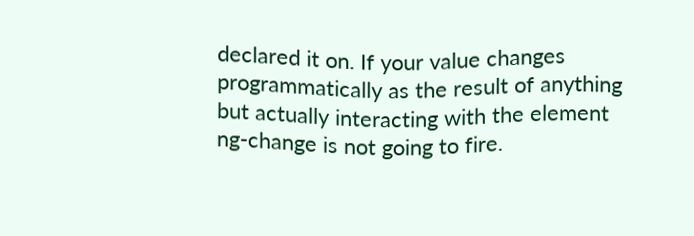declared it on. If your value changes programmatically as the result of anything but actually interacting with the element ng-change is not going to fire.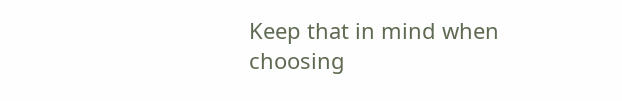Keep that in mind when choosing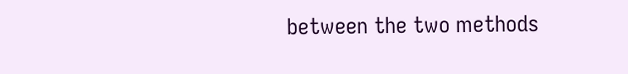between the two methods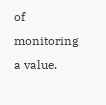of monitoring a value.